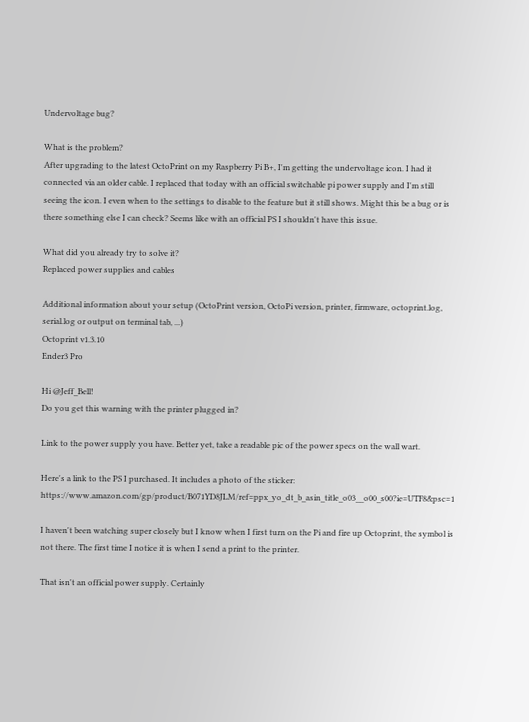Undervoltage bug?

What is the problem?
After upgrading to the latest OctoPrint on my Raspberry Pi B+, I'm getting the undervoltage icon. I had it connected via an older cable. I replaced that today with an official switchable pi power supply and I'm still seeing the icon. I even when to the settings to disable to the feature but it still shows. Might this be a bug or is there something else I can check? Seems like with an official PS I shouldn't have this issue.

What did you already try to solve it?
Replaced power supplies and cables

Additional information about your setup (OctoPrint version, OctoPi version, printer, firmware, octoprint.log, serial.log or output on terminal tab, ...)
Octoprint v1.3.10
Ender3 Pro

Hi @Jeff_Bell!
Do you get this warning with the printer plugged in?

Link to the power supply you have. Better yet, take a readable pic of the power specs on the wall wart.

Here's a link to the PS I purchased. It includes a photo of the sticker: https://www.amazon.com/gp/product/B071YD8JLM/ref=ppx_yo_dt_b_asin_title_o03__o00_s00?ie=UTF8&psc=1

I haven't been watching super closely but I know when I first turn on the Pi and fire up Octoprint, the symbol is not there. The first time I notice it is when I send a print to the printer.

That isn't an official power supply. Certainly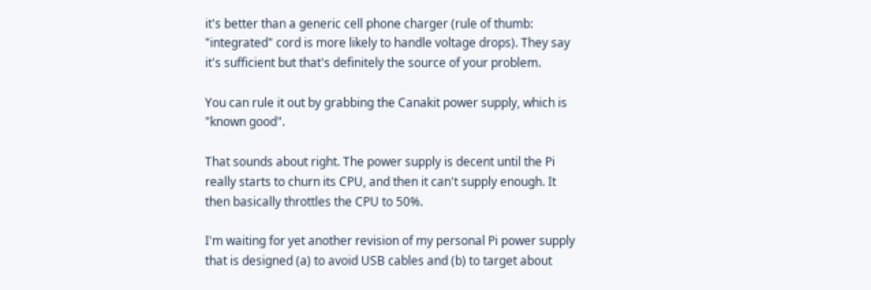it's better than a generic cell phone charger (rule of thumb: "integrated" cord is more likely to handle voltage drops). They say it's sufficient but that's definitely the source of your problem.

You can rule it out by grabbing the Canakit power supply, which is "known good".

That sounds about right. The power supply is decent until the Pi really starts to churn its CPU, and then it can't supply enough. It then basically throttles the CPU to 50%.

I'm waiting for yet another revision of my personal Pi power supply that is designed (a) to avoid USB cables and (b) to target about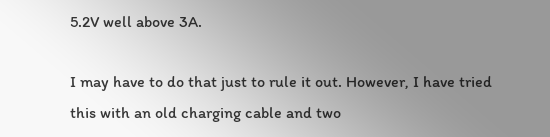5.2V well above 3A.

I may have to do that just to rule it out. However, I have tried this with an old charging cable and two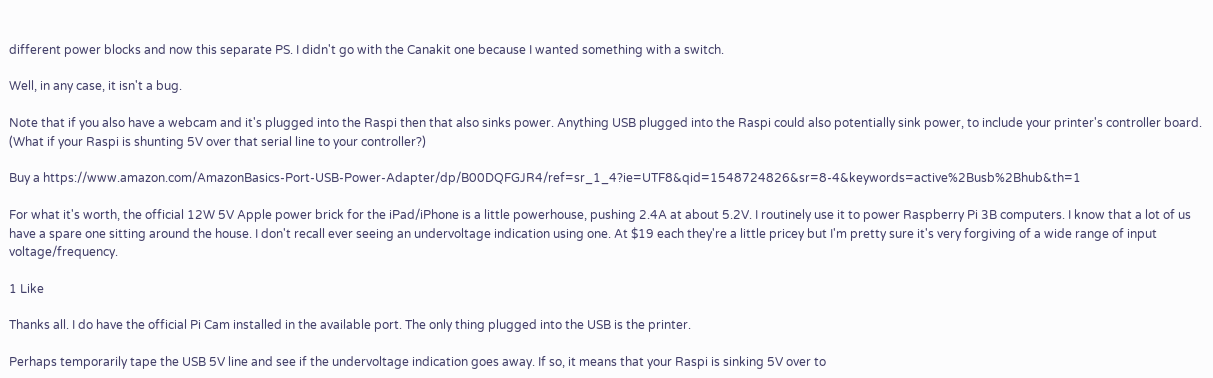different power blocks and now this separate PS. I didn't go with the Canakit one because I wanted something with a switch.

Well, in any case, it isn't a bug.

Note that if you also have a webcam and it's plugged into the Raspi then that also sinks power. Anything USB plugged into the Raspi could also potentially sink power, to include your printer's controller board. (What if your Raspi is shunting 5V over that serial line to your controller?)

Buy a https://www.amazon.com/AmazonBasics-Port-USB-Power-Adapter/dp/B00DQFGJR4/ref=sr_1_4?ie=UTF8&qid=1548724826&sr=8-4&keywords=active%2Busb%2Bhub&th=1

For what it's worth, the official 12W 5V Apple power brick for the iPad/iPhone is a little powerhouse, pushing 2.4A at about 5.2V. I routinely use it to power Raspberry Pi 3B computers. I know that a lot of us have a spare one sitting around the house. I don't recall ever seeing an undervoltage indication using one. At $19 each they're a little pricey but I'm pretty sure it's very forgiving of a wide range of input voltage/frequency.

1 Like

Thanks all. I do have the official Pi Cam installed in the available port. The only thing plugged into the USB is the printer.

Perhaps temporarily tape the USB 5V line and see if the undervoltage indication goes away. If so, it means that your Raspi is sinking 5V over to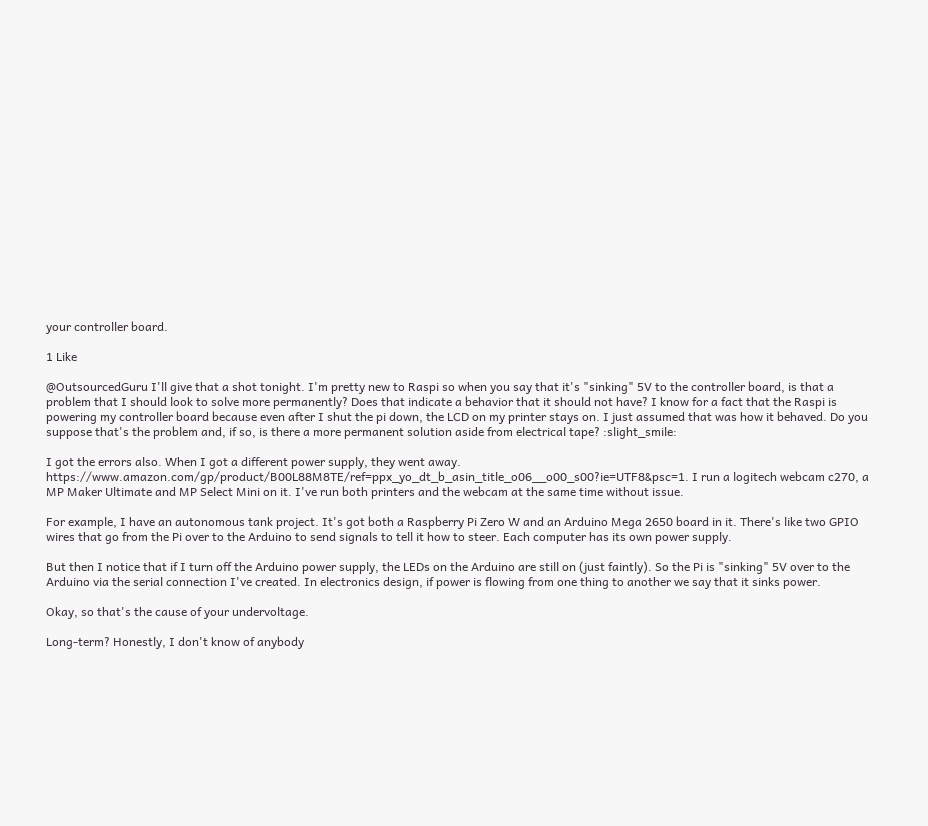your controller board.

1 Like

@OutsourcedGuru I'll give that a shot tonight. I'm pretty new to Raspi so when you say that it's "sinking" 5V to the controller board, is that a problem that I should look to solve more permanently? Does that indicate a behavior that it should not have? I know for a fact that the Raspi is powering my controller board because even after I shut the pi down, the LCD on my printer stays on. I just assumed that was how it behaved. Do you suppose that's the problem and, if so, is there a more permanent solution aside from electrical tape? :slight_smile:

I got the errors also. When I got a different power supply, they went away. https://www.amazon.com/gp/product/B00L88M8TE/ref=ppx_yo_dt_b_asin_title_o06__o00_s00?ie=UTF8&psc=1. I run a logitech webcam c270, a MP Maker Ultimate and MP Select Mini on it. I've run both printers and the webcam at the same time without issue.

For example, I have an autonomous tank project. It's got both a Raspberry Pi Zero W and an Arduino Mega 2650 board in it. There's like two GPIO wires that go from the Pi over to the Arduino to send signals to tell it how to steer. Each computer has its own power supply.

But then I notice that if I turn off the Arduino power supply, the LEDs on the Arduino are still on (just faintly). So the Pi is "sinking" 5V over to the Arduino via the serial connection I've created. In electronics design, if power is flowing from one thing to another we say that it sinks power.

Okay, so that's the cause of your undervoltage.

Long-term? Honestly, I don't know of anybody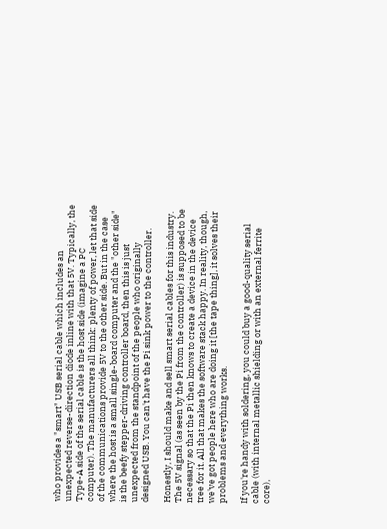who provides a "smart" USB serial cable which includes an unexpected reverse-direction diode inline with that 5V. Typically, the Type-A side of the serial cable is the host side (imagine a PC computer). The manufacturers all think: plenty of power, let that side of the communications provide 5V to the other side. But in the case where the host is a small single-board computer and the "other side" is the beefy stepper-driving controller board, then this is just unexpected from the standpoint of the people who originally designed USB. You can't have the Pi sink power to the controller.

Honestly, I should make and sell smart serial cables for this industry. The 5V signal (as seen by the Pi from the controller) is supposed to be necessary so that the Pi then knows to create a device in the device tree for it. All that makes the software stack happy. In reality, though, we've got people here who are doing it [the tape thing], it solves their problems and everything works.

If you're handy with soldering, you could buy a good-quality serial cable (with internal metallic shielding or with an external ferrite core),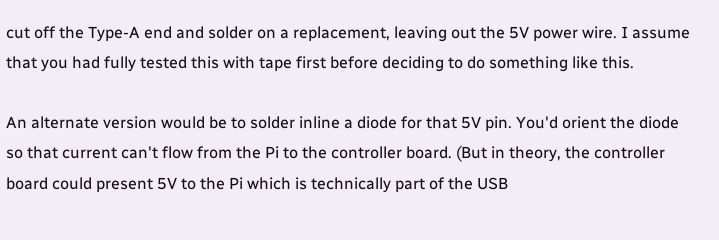cut off the Type-A end and solder on a replacement, leaving out the 5V power wire. I assume that you had fully tested this with tape first before deciding to do something like this.

An alternate version would be to solder inline a diode for that 5V pin. You'd orient the diode so that current can't flow from the Pi to the controller board. (But in theory, the controller board could present 5V to the Pi which is technically part of the USB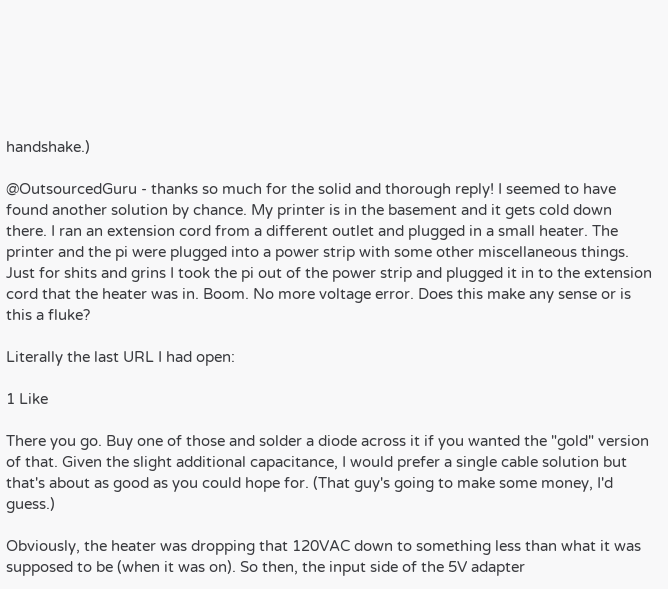handshake.)

@OutsourcedGuru - thanks so much for the solid and thorough reply! I seemed to have found another solution by chance. My printer is in the basement and it gets cold down there. I ran an extension cord from a different outlet and plugged in a small heater. The printer and the pi were plugged into a power strip with some other miscellaneous things. Just for shits and grins I took the pi out of the power strip and plugged it in to the extension cord that the heater was in. Boom. No more voltage error. Does this make any sense or is this a fluke?

Literally the last URL I had open:

1 Like

There you go. Buy one of those and solder a diode across it if you wanted the "gold" version of that. Given the slight additional capacitance, I would prefer a single cable solution but that's about as good as you could hope for. (That guy's going to make some money, I'd guess.)

Obviously, the heater was dropping that 120VAC down to something less than what it was supposed to be (when it was on). So then, the input side of the 5V adapter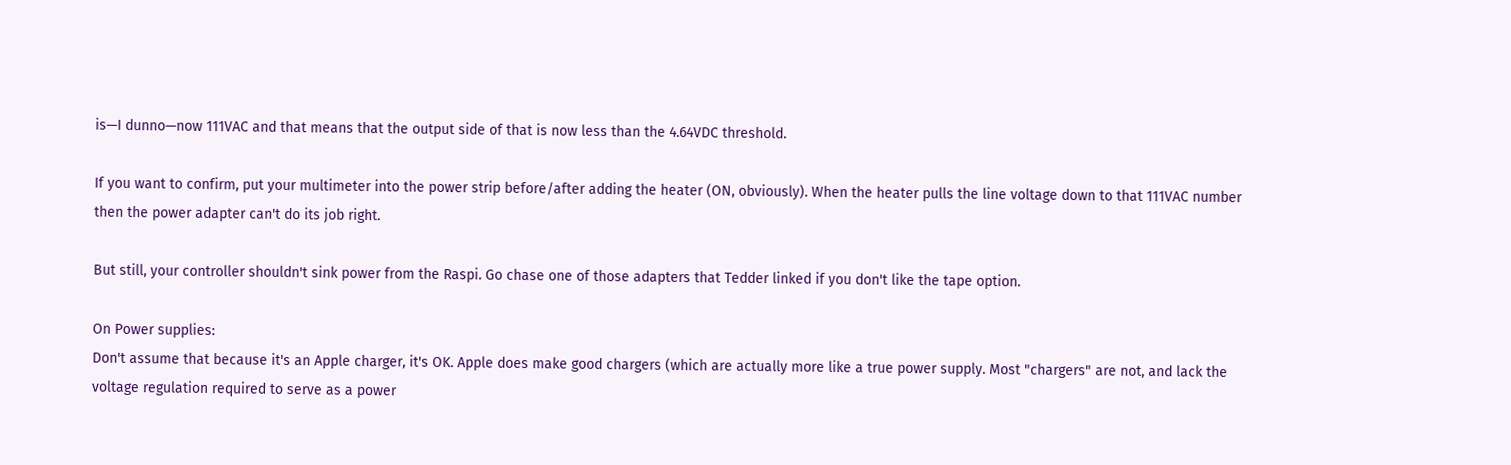is—I dunno—now 111VAC and that means that the output side of that is now less than the 4.64VDC threshold.

If you want to confirm, put your multimeter into the power strip before/after adding the heater (ON, obviously). When the heater pulls the line voltage down to that 111VAC number then the power adapter can't do its job right.

But still, your controller shouldn't sink power from the Raspi. Go chase one of those adapters that Tedder linked if you don't like the tape option.

On Power supplies:
Don't assume that because it's an Apple charger, it's OK. Apple does make good chargers (which are actually more like a true power supply. Most "chargers" are not, and lack the voltage regulation required to serve as a power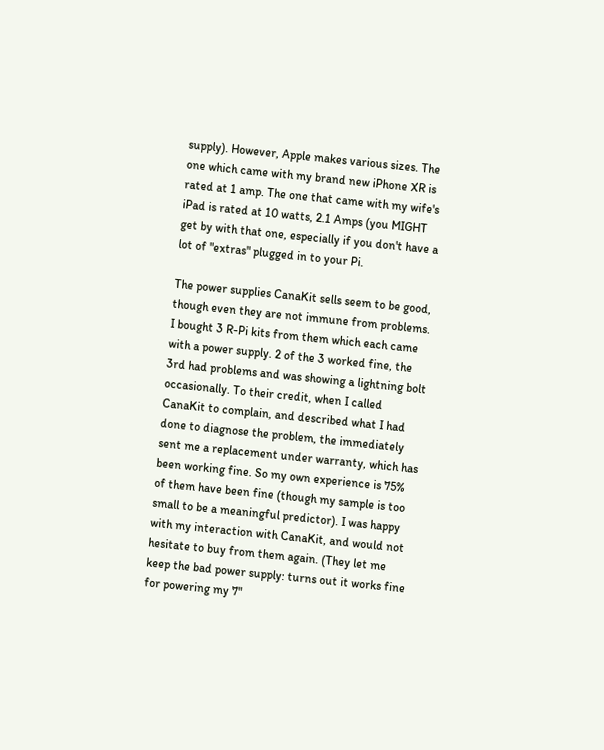supply). However, Apple makes various sizes. The one which came with my brand new iPhone XR is rated at 1 amp. The one that came with my wife's iPad is rated at 10 watts, 2.1 Amps (you MIGHT get by with that one, especially if you don't have a lot of "extras" plugged in to your Pi.

The power supplies CanaKit sells seem to be good, though even they are not immune from problems. I bought 3 R-Pi kits from them which each came with a power supply. 2 of the 3 worked fine, the 3rd had problems and was showing a lightning bolt occasionally. To their credit, when I called CanaKit to complain, and described what I had done to diagnose the problem, the immediately sent me a replacement under warranty, which has been working fine. So my own experience is 75% of them have been fine (though my sample is too small to be a meaningful predictor). I was happy with my interaction with CanaKit, and would not hesitate to buy from them again. (They let me keep the bad power supply: turns out it works fine for powering my 7"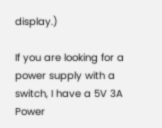display.)

If you are looking for a power supply with a switch, I have a 5V 3A Power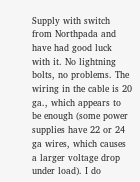Supply with switch from Northpada and have had good luck with it. No lightning bolts, no problems. The wiring in the cable is 20 ga., which appears to be enough (some power supplies have 22 or 24 ga wires, which causes a larger voltage drop under load). I do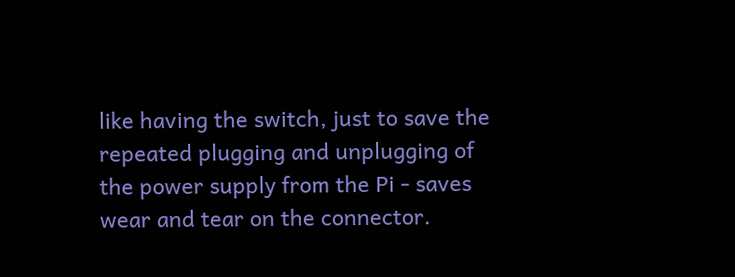like having the switch, just to save the repeated plugging and unplugging of the power supply from the Pi - saves wear and tear on the connector.